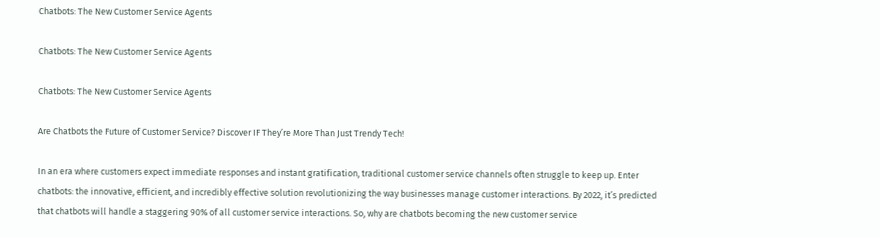Chatbots: The New Customer Service Agents

Chatbots: The New Customer Service Agents

Chatbots: The New Customer Service Agents

Are Chatbots the Future of Customer Service? Discover IF They’re More Than Just Trendy Tech!

In an era where customers expect immediate responses and instant gratification, traditional customer service channels often struggle to keep up. Enter chatbots: the innovative, efficient, and incredibly effective solution revolutionizing the way businesses manage customer interactions. By 2022, it’s predicted that chatbots will handle a staggering 90% of all customer service interactions. So, why are chatbots becoming the new customer service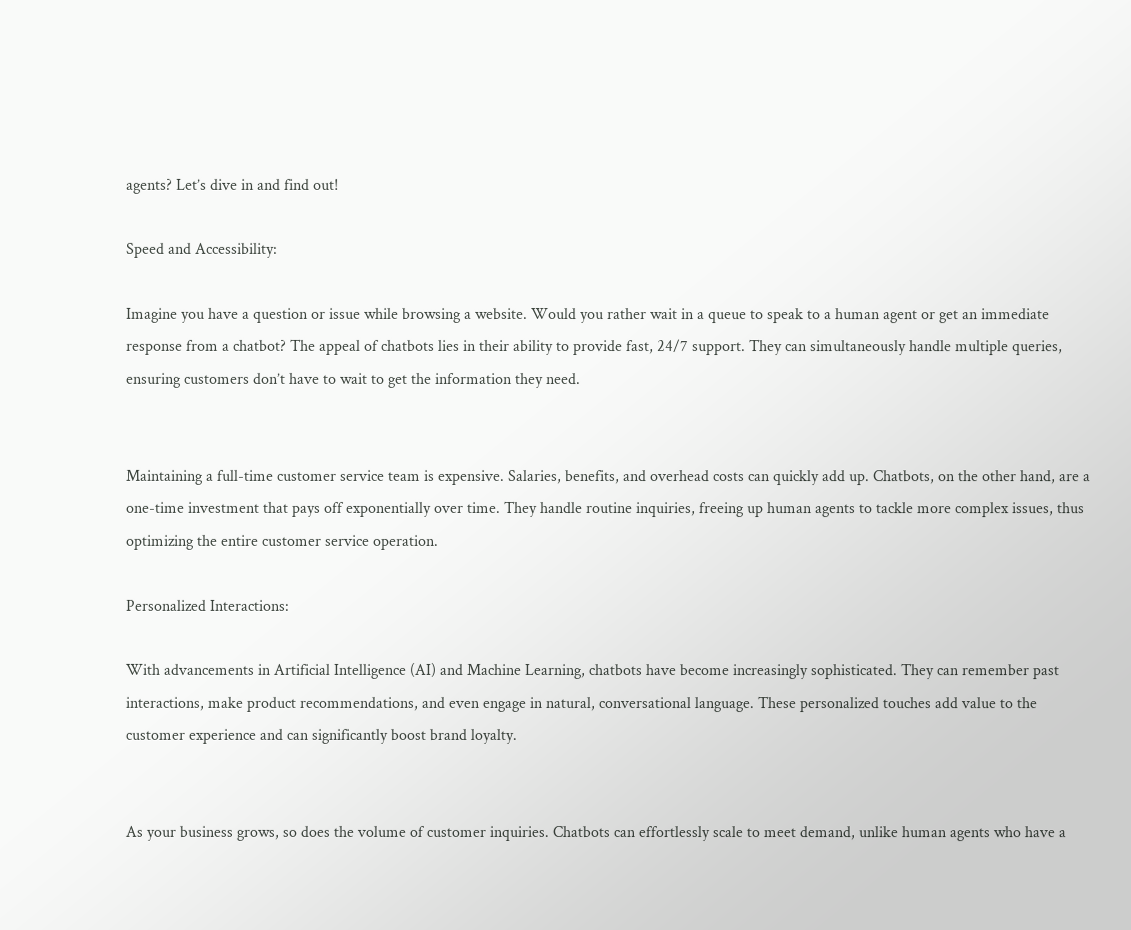agents? Let’s dive in and find out!

Speed and Accessibility:

Imagine you have a question or issue while browsing a website. Would you rather wait in a queue to speak to a human agent or get an immediate response from a chatbot? The appeal of chatbots lies in their ability to provide fast, 24/7 support. They can simultaneously handle multiple queries, ensuring customers don’t have to wait to get the information they need.


Maintaining a full-time customer service team is expensive. Salaries, benefits, and overhead costs can quickly add up. Chatbots, on the other hand, are a one-time investment that pays off exponentially over time. They handle routine inquiries, freeing up human agents to tackle more complex issues, thus optimizing the entire customer service operation.

Personalized Interactions:

With advancements in Artificial Intelligence (AI) and Machine Learning, chatbots have become increasingly sophisticated. They can remember past interactions, make product recommendations, and even engage in natural, conversational language. These personalized touches add value to the customer experience and can significantly boost brand loyalty.


As your business grows, so does the volume of customer inquiries. Chatbots can effortlessly scale to meet demand, unlike human agents who have a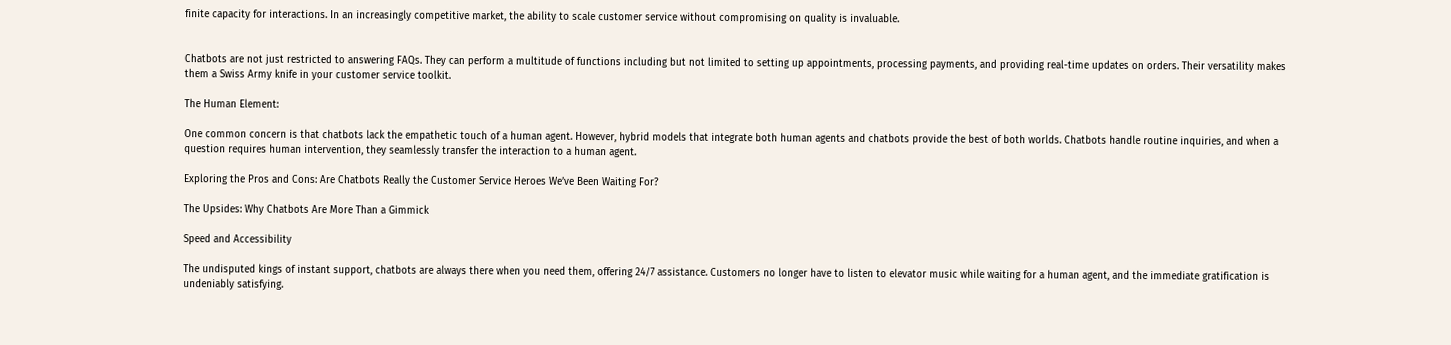finite capacity for interactions. In an increasingly competitive market, the ability to scale customer service without compromising on quality is invaluable.


Chatbots are not just restricted to answering FAQs. They can perform a multitude of functions including but not limited to setting up appointments, processing payments, and providing real-time updates on orders. Their versatility makes them a Swiss Army knife in your customer service toolkit.

The Human Element:

One common concern is that chatbots lack the empathetic touch of a human agent. However, hybrid models that integrate both human agents and chatbots provide the best of both worlds. Chatbots handle routine inquiries, and when a question requires human intervention, they seamlessly transfer the interaction to a human agent.

Exploring the Pros and Cons: Are Chatbots Really the Customer Service Heroes We’ve Been Waiting For?

The Upsides: Why Chatbots Are More Than a Gimmick

Speed and Accessibility

The undisputed kings of instant support, chatbots are always there when you need them, offering 24/7 assistance. Customers no longer have to listen to elevator music while waiting for a human agent, and the immediate gratification is undeniably satisfying.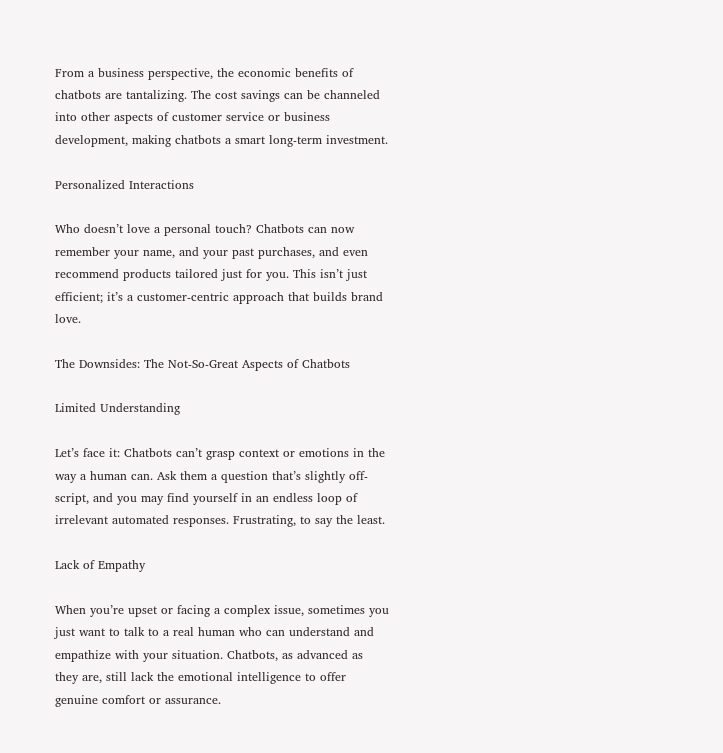From a business perspective, the economic benefits of chatbots are tantalizing. The cost savings can be channeled into other aspects of customer service or business development, making chatbots a smart long-term investment.

Personalized Interactions

Who doesn’t love a personal touch? Chatbots can now remember your name, and your past purchases, and even recommend products tailored just for you. This isn’t just efficient; it’s a customer-centric approach that builds brand love.

The Downsides: The Not-So-Great Aspects of Chatbots

Limited Understanding

Let’s face it: Chatbots can’t grasp context or emotions in the way a human can. Ask them a question that’s slightly off-script, and you may find yourself in an endless loop of irrelevant automated responses. Frustrating, to say the least.

Lack of Empathy

When you’re upset or facing a complex issue, sometimes you just want to talk to a real human who can understand and empathize with your situation. Chatbots, as advanced as they are, still lack the emotional intelligence to offer genuine comfort or assurance.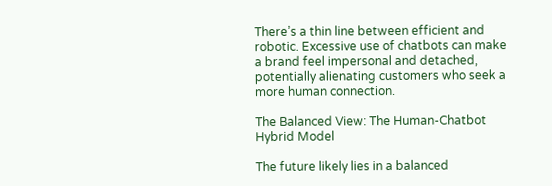There’s a thin line between efficient and robotic. Excessive use of chatbots can make a brand feel impersonal and detached, potentially alienating customers who seek a more human connection.

The Balanced View: The Human-Chatbot Hybrid Model

The future likely lies in a balanced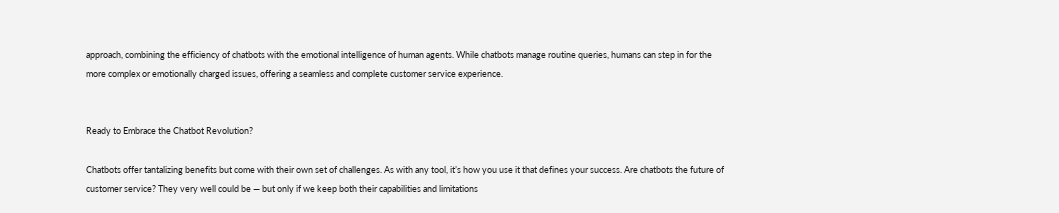approach, combining the efficiency of chatbots with the emotional intelligence of human agents. While chatbots manage routine queries, humans can step in for the more complex or emotionally charged issues, offering a seamless and complete customer service experience.


Ready to Embrace the Chatbot Revolution?

Chatbots offer tantalizing benefits but come with their own set of challenges. As with any tool, it’s how you use it that defines your success. Are chatbots the future of customer service? They very well could be — but only if we keep both their capabilities and limitations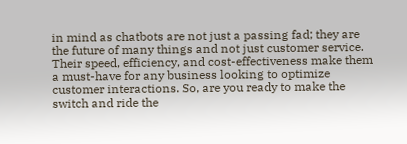in mind as chatbots are not just a passing fad; they are the future of many things and not just customer service. Their speed, efficiency, and cost-effectiveness make them a must-have for any business looking to optimize customer interactions. So, are you ready to make the switch and ride the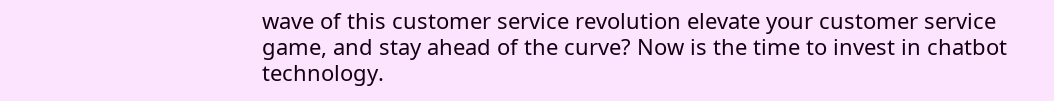wave of this customer service revolution elevate your customer service game, and stay ahead of the curve? Now is the time to invest in chatbot technology.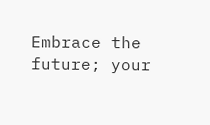Embrace the future; your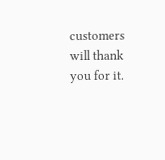customers will thank you for it.